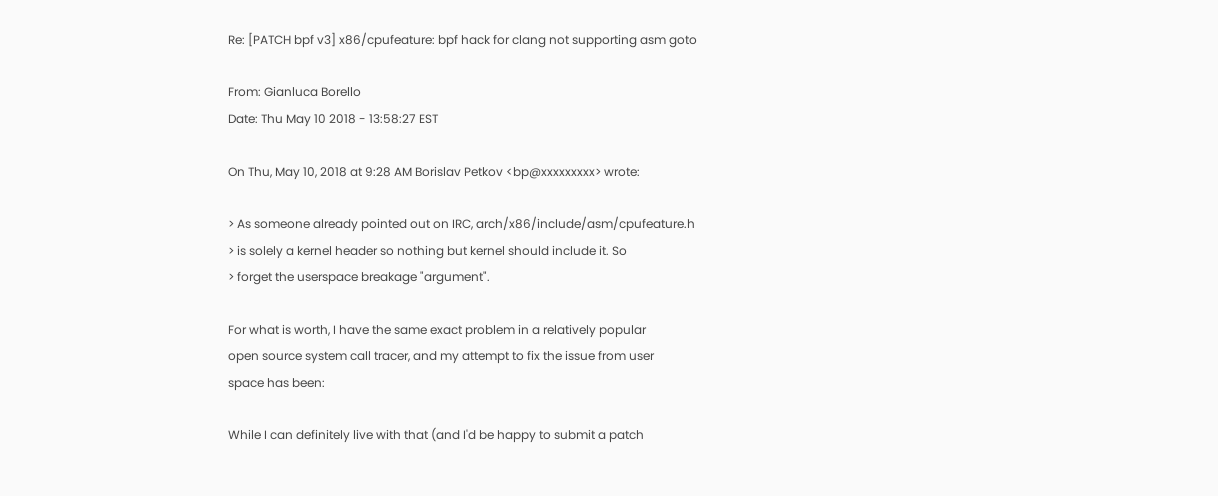Re: [PATCH bpf v3] x86/cpufeature: bpf hack for clang not supporting asm goto

From: Gianluca Borello
Date: Thu May 10 2018 - 13:58:27 EST

On Thu, May 10, 2018 at 9:28 AM Borislav Petkov <bp@xxxxxxxxx> wrote:

> As someone already pointed out on IRC, arch/x86/include/asm/cpufeature.h
> is solely a kernel header so nothing but kernel should include it. So
> forget the userspace breakage "argument".

For what is worth, I have the same exact problem in a relatively popular
open source system call tracer, and my attempt to fix the issue from user
space has been:

While I can definitely live with that (and I'd be happy to submit a patch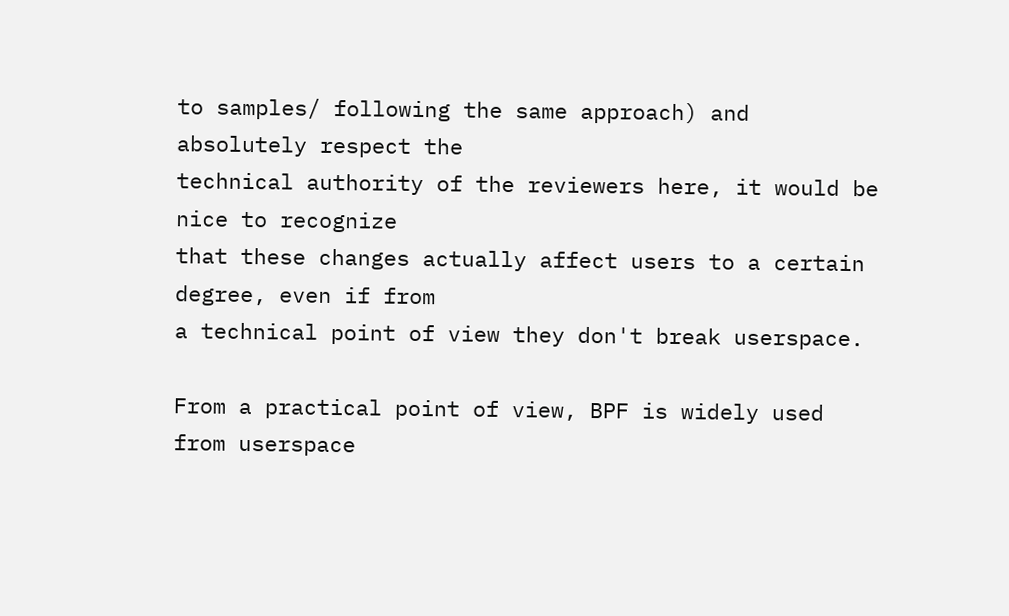to samples/ following the same approach) and absolutely respect the
technical authority of the reviewers here, it would be nice to recognize
that these changes actually affect users to a certain degree, even if from
a technical point of view they don't break userspace.

From a practical point of view, BPF is widely used from userspace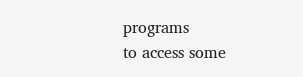programs
to access some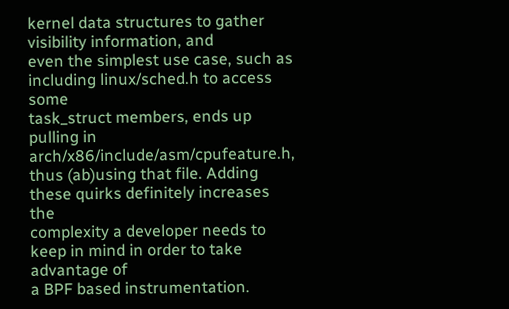kernel data structures to gather visibility information, and
even the simplest use case, such as including linux/sched.h to access some
task_struct members, ends up pulling in arch/x86/include/asm/cpufeature.h,
thus (ab)using that file. Adding these quirks definitely increases the
complexity a developer needs to keep in mind in order to take advantage of
a BPF based instrumentation.